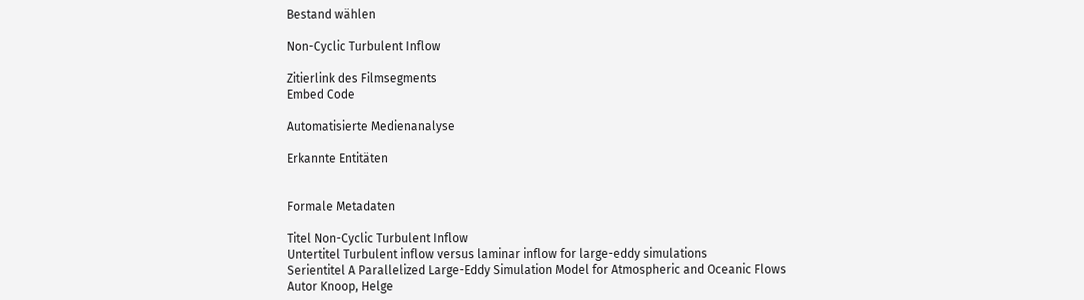Bestand wählen

Non-Cyclic Turbulent Inflow

Zitierlink des Filmsegments
Embed Code

Automatisierte Medienanalyse

Erkannte Entitäten


Formale Metadaten

Titel Non-Cyclic Turbulent Inflow
Untertitel Turbulent inflow versus laminar inflow for large-eddy simulations
Serientitel A Parallelized Large-Eddy Simulation Model for Atmospheric and Oceanic Flows
Autor Knoop, Helge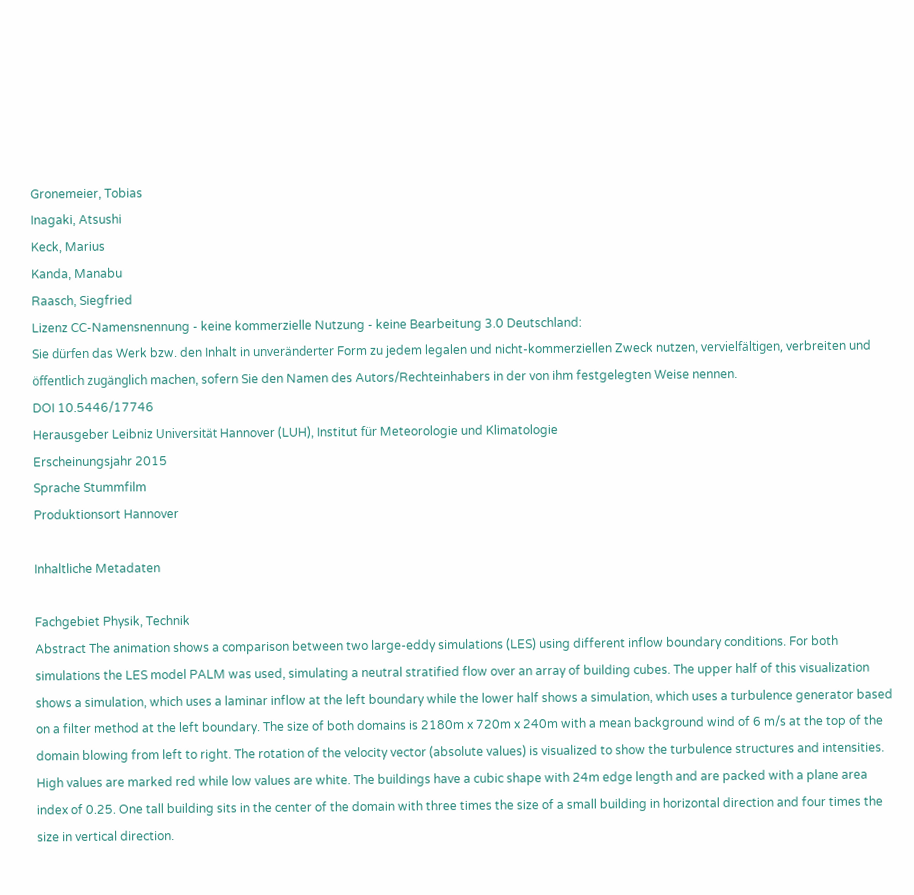Gronemeier, Tobias
Inagaki, Atsushi
Keck, Marius
Kanda, Manabu
Raasch, Siegfried
Lizenz CC-Namensnennung - keine kommerzielle Nutzung - keine Bearbeitung 3.0 Deutschland:
Sie dürfen das Werk bzw. den Inhalt in unveränderter Form zu jedem legalen und nicht-kommerziellen Zweck nutzen, vervielfältigen, verbreiten und öffentlich zugänglich machen, sofern Sie den Namen des Autors/Rechteinhabers in der von ihm festgelegten Weise nennen.
DOI 10.5446/17746
Herausgeber Leibniz Universität Hannover (LUH), Institut für Meteorologie und Klimatologie
Erscheinungsjahr 2015
Sprache Stummfilm
Produktionsort Hannover

Inhaltliche Metadaten

Fachgebiet Physik, Technik
Abstract The animation shows a comparison between two large-eddy simulations (LES) using different inflow boundary conditions. For both simulations the LES model PALM was used, simulating a neutral stratified flow over an array of building cubes. The upper half of this visualization shows a simulation, which uses a laminar inflow at the left boundary while the lower half shows a simulation, which uses a turbulence generator based on a filter method at the left boundary. The size of both domains is 2180m x 720m x 240m with a mean background wind of 6 m/s at the top of the domain blowing from left to right. The rotation of the velocity vector (absolute values) is visualized to show the turbulence structures and intensities. High values are marked red while low values are white. The buildings have a cubic shape with 24m edge length and are packed with a plane area index of 0.25. One tall building sits in the center of the domain with three times the size of a small building in horizontal direction and four times the size in vertical direction.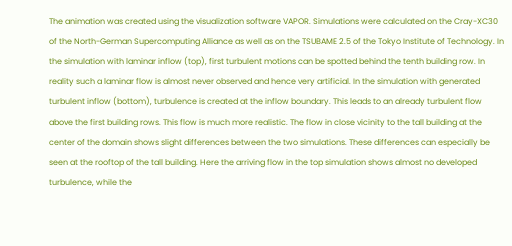The animation was created using the visualization software VAPOR. Simulations were calculated on the Cray-XC30 of the North-German Supercomputing Alliance as well as on the TSUBAME 2.5 of the Tokyo Institute of Technology. In the simulation with laminar inflow (top), first turbulent motions can be spotted behind the tenth building row. In reality such a laminar flow is almost never observed and hence very artificial. In the simulation with generated turbulent inflow (bottom), turbulence is created at the inflow boundary. This leads to an already turbulent flow above the first building rows. This flow is much more realistic. The flow in close vicinity to the tall building at the center of the domain shows slight differences between the two simulations. These differences can especially be seen at the rooftop of the tall building. Here the arriving flow in the top simulation shows almost no developed turbulence, while the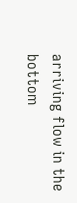arriving flow in the bottom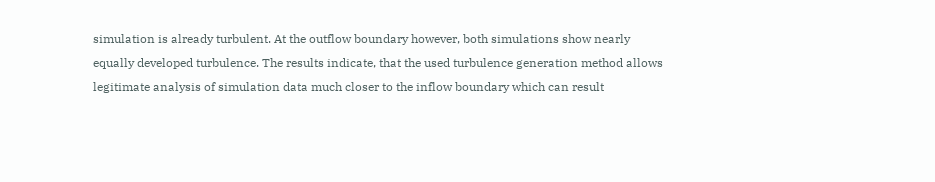simulation is already turbulent. At the outflow boundary however, both simulations show nearly equally developed turbulence. The results indicate, that the used turbulence generation method allows legitimate analysis of simulation data much closer to the inflow boundary which can result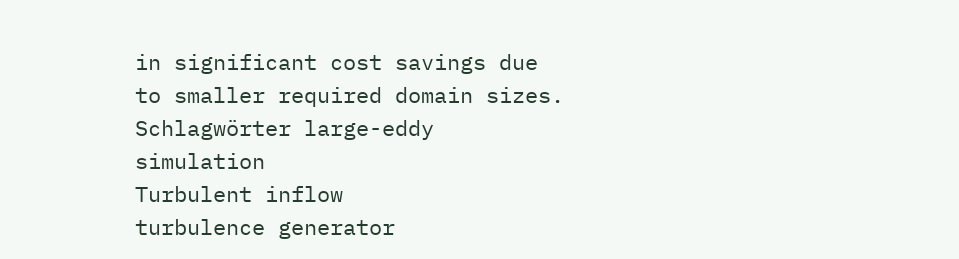in significant cost savings due to smaller required domain sizes.
Schlagwörter large-eddy simulation
Turbulent inflow
turbulence generator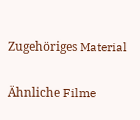Zugehöriges Material

Ähnliche Filme